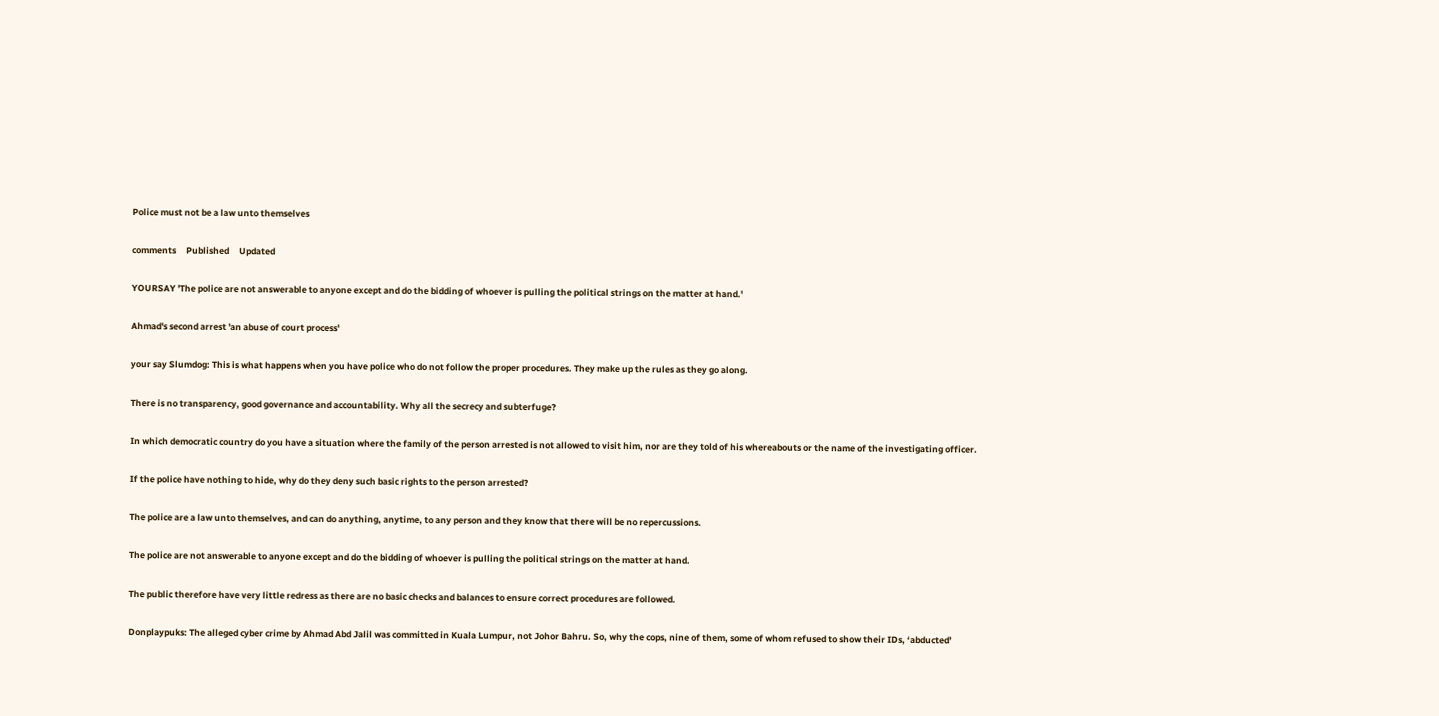Police must not be a law unto themselves

comments     Published     Updated

YOURSAY 'The police are not answerable to anyone except and do the bidding of whoever is pulling the political strings on the matter at hand.'

Ahmad's second arrest 'an abuse of court process'

your say Slumdog: This is what happens when you have police who do not follow the proper procedures. They make up the rules as they go along.

There is no transparency, good governance and accountability. Why all the secrecy and subterfuge?

In which democratic country do you have a situation where the family of the person arrested is not allowed to visit him, nor are they told of his whereabouts or the name of the investigating officer.

If the police have nothing to hide, why do they deny such basic rights to the person arrested?

The police are a law unto themselves, and can do anything, anytime, to any person and they know that there will be no repercussions.

The police are not answerable to anyone except and do the bidding of whoever is pulling the political strings on the matter at hand.

The public therefore have very little redress as there are no basic checks and balances to ensure correct procedures are followed.

Donplaypuks: The alleged cyber crime by Ahmad Abd Jalil was committed in Kuala Lumpur, not Johor Bahru. So, why the cops, nine of them, some of whom refused to show their IDs, ‘abducted'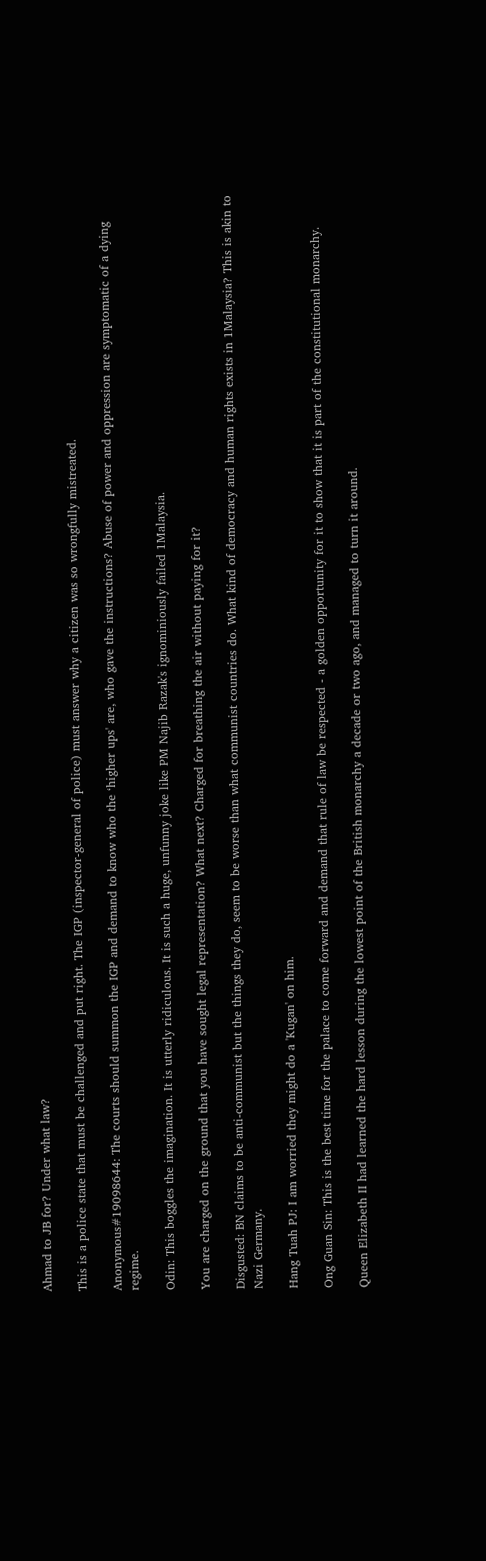Ahmad to JB for? Under what law?

This is a police state that must be challenged and put right. The IGP (inspector-general of police) must answer why a citizen was so wrongfully mistreated.

Anonymous#19098644: The courts should summon the IGP and demand to know who the ‘higher ups' are, who gave the instructions? Abuse of power and oppression are symptomatic of a dying regime.

Odin: This boggles the imagination. It is utterly ridiculous. It is such a huge, unfunny joke like PM Najib Razak's ignominiously failed 1Malaysia.

You are charged on the ground that you have sought legal representation? What next? Charged for breathing the air without paying for it?

Disgusted: BN claims to be anti-communist but the things they do, seem to be worse than what communist countries do. What kind of democracy and human rights exists in 1Malaysia? This is akin to Nazi Germany.

Hang Tuah PJ: I am worried they might do a 'Kugan' on him.

Ong Guan Sin: This is the best time for the palace to come forward and demand that rule of law be respected - a golden opportunity for it to show that it is part of the constitutional monarchy.

Queen Elizabeth II had learned the hard lesson during the lowest point of the British monarchy a decade or two ago, and managed to turn it around.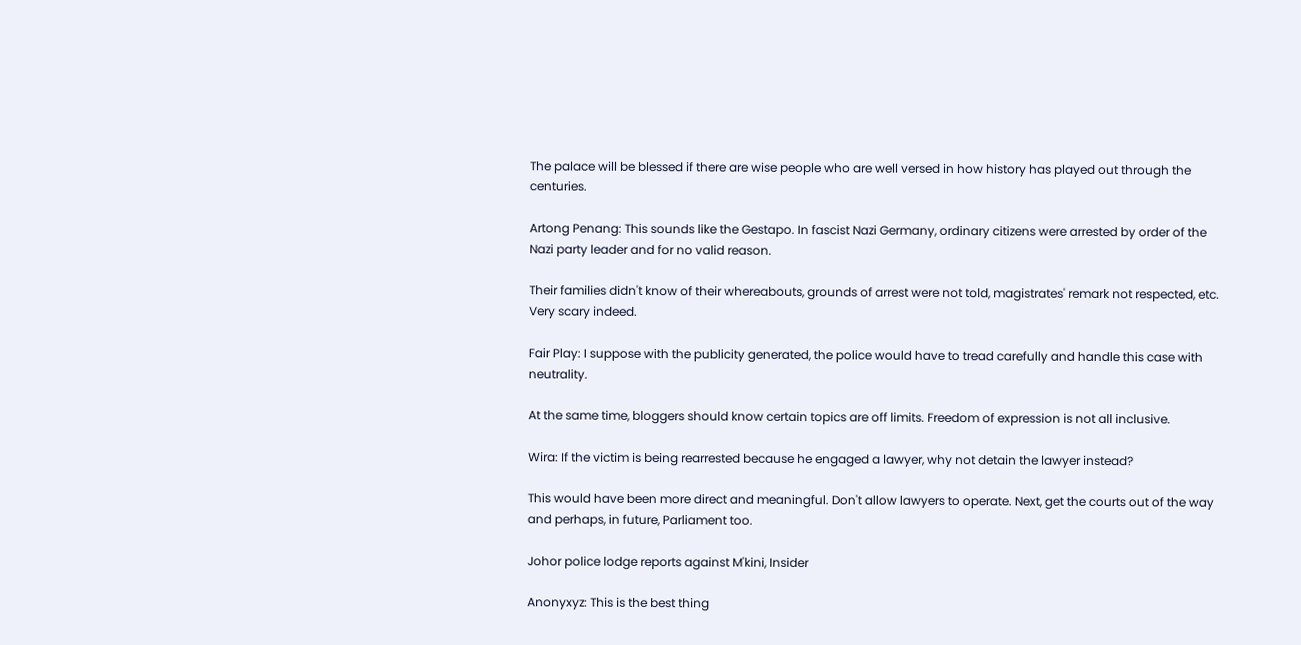The palace will be blessed if there are wise people who are well versed in how history has played out through the centuries.

Artong Penang: This sounds like the Gestapo. In fascist Nazi Germany, ordinary citizens were arrested by order of the Nazi party leader and for no valid reason.

Their families didn't know of their whereabouts, grounds of arrest were not told, magistrates' remark not respected, etc. Very scary indeed.

Fair Play: I suppose with the publicity generated, the police would have to tread carefully and handle this case with neutrality.

At the same time, bloggers should know certain topics are off limits. Freedom of expression is not all inclusive.

Wira: If the victim is being rearrested because he engaged a lawyer, why not detain the lawyer instead?

This would have been more direct and meaningful. Don't allow lawyers to operate. Next, get the courts out of the way and perhaps, in future, Parliament too.

Johor police lodge reports against M'kini, Insider

Anonyxyz: This is the best thing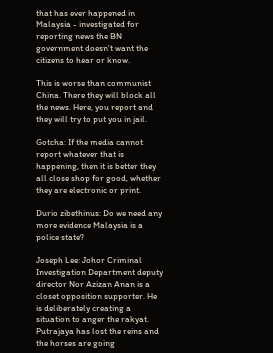that has ever happened in Malaysia - investigated for reporting news the BN government doesn't want the citizens to hear or know.

This is worse than communist China. There they will block all the news. Here, you report and they will try to put you in jail.

Gotcha: If the media cannot report whatever that is happening, then it is better they all close shop for good, whether they are electronic or print.

Durio zibethinus: Do we need any more evidence Malaysia is a police state?

Joseph Lee: Johor Criminal Investigation Department deputy director Nor Azizan Anan is a closet opposition supporter. He is deliberately creating a situation to anger the rakyat. Putrajaya has lost the reins and the horses are going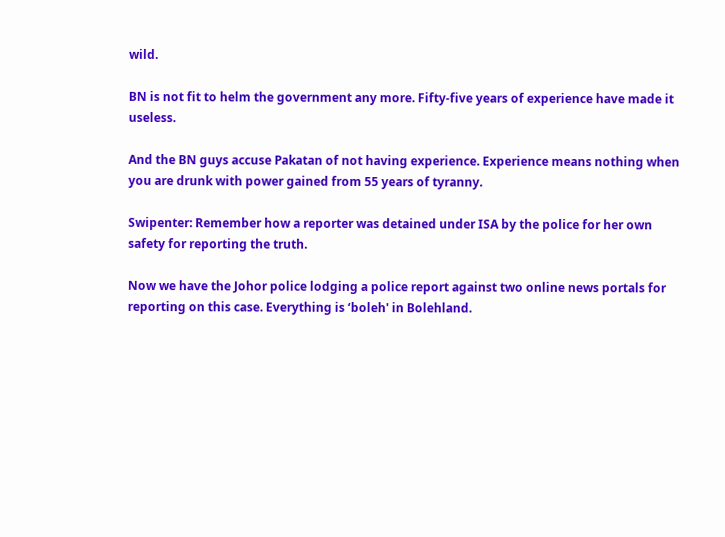wild.

BN is not fit to helm the government any more. Fifty-five years of experience have made it useless.

And the BN guys accuse Pakatan of not having experience. Experience means nothing when you are drunk with power gained from 55 years of tyranny.

Swipenter: Remember how a reporter was detained under ISA by the police for her own safety for reporting the truth.

Now we have the Johor police lodging a police report against two online news portals for reporting on this case. Everything is ‘boleh' in Bolehland.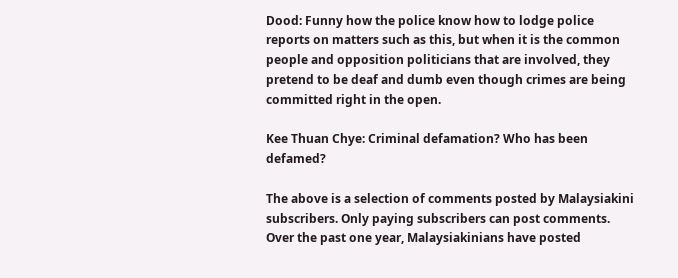Dood: Funny how the police know how to lodge police reports on matters such as this, but when it is the common people and opposition politicians that are involved, they pretend to be deaf and dumb even though crimes are being committed right in the open.

Kee Thuan Chye: Criminal defamation? Who has been defamed?

The above is a selection of comments posted by Malaysiakini subscribers. Only paying subscribers can post comments. Over the past one year, Malaysiakinians have posted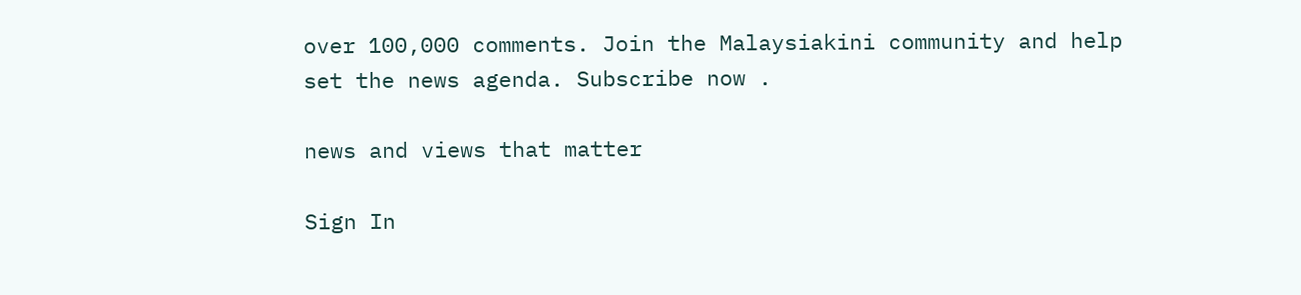over 100,000 comments. Join the Malaysiakini community and help set the news agenda. Subscribe now .

news and views that matter

Sign In